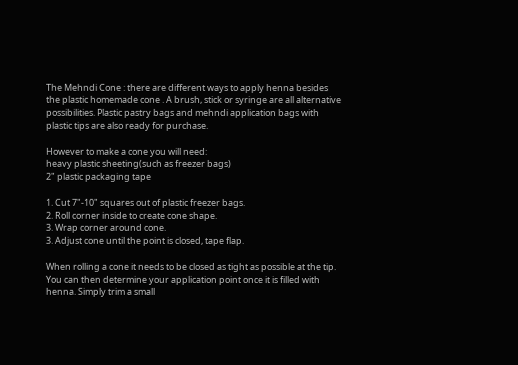The Mehndi Cone : there are different ways to apply henna besides the plastic homemade cone . A brush, stick or syringe are all alternative possibilities. Plastic pastry bags and mehndi application bags with plastic tips are also ready for purchase.

However to make a cone you will need:
heavy plastic sheeting(such as freezer bags)
2" plastic packaging tape

1. Cut 7"-10" squares out of plastic freezer bags.
2. Roll corner inside to create cone shape.
3. Wrap corner around cone.
3. Adjust cone until the point is closed, tape flap.

When rolling a cone it needs to be closed as tight as possible at the tip. You can then determine your application point once it is filled with henna. Simply trim a small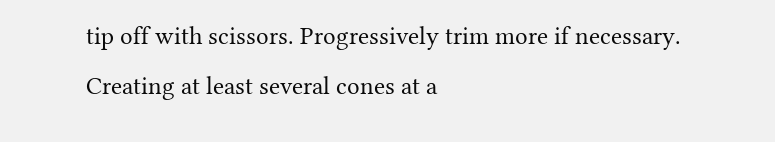tip off with scissors. Progressively trim more if necessary. Creating at least several cones at a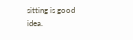sitting is good idea.